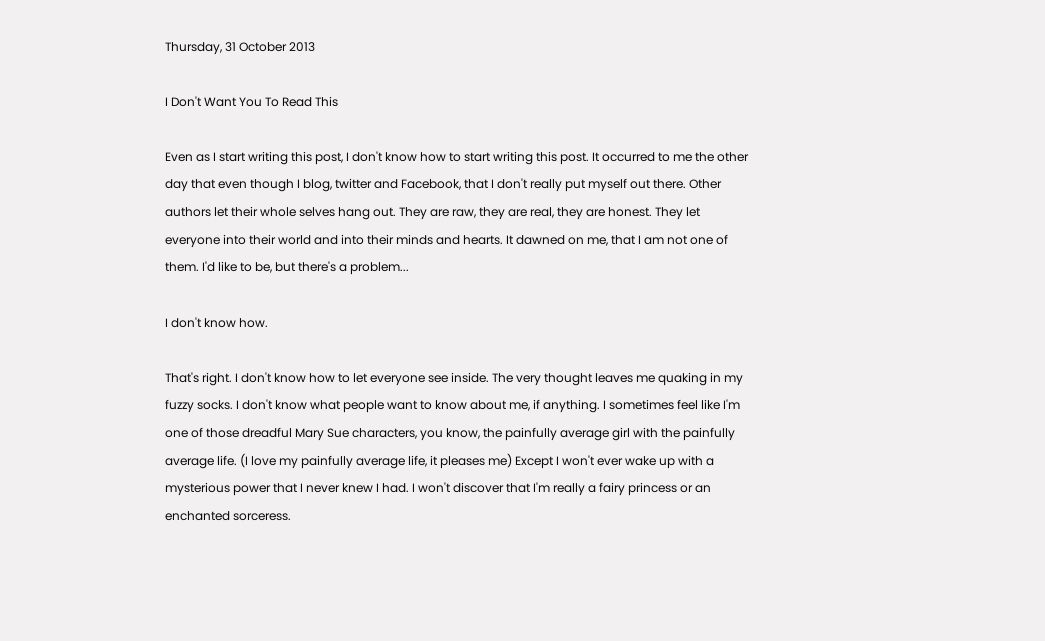Thursday, 31 October 2013

I Don't Want You To Read This

Even as I start writing this post, I don't know how to start writing this post. It occurred to me the other day that even though I blog, twitter and Facebook, that I don't really put myself out there. Other authors let their whole selves hang out. They are raw, they are real, they are honest. They let everyone into their world and into their minds and hearts. It dawned on me, that I am not one of them. I'd like to be, but there's a problem...

I don't know how.

That's right. I don't know how to let everyone see inside. The very thought leaves me quaking in my fuzzy socks. I don't know what people want to know about me, if anything. I sometimes feel like I'm one of those dreadful Mary Sue characters, you know, the painfully average girl with the painfully average life. (I love my painfully average life, it pleases me) Except I won't ever wake up with a mysterious power that I never knew I had. I won't discover that I'm really a fairy princess or an enchanted sorceress.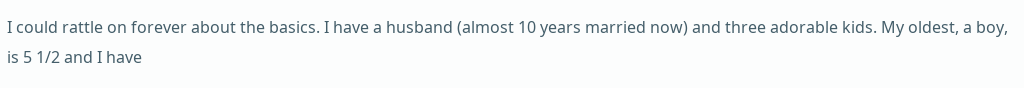I could rattle on forever about the basics. I have a husband (almost 10 years married now) and three adorable kids. My oldest, a boy, is 5 1/2 and I have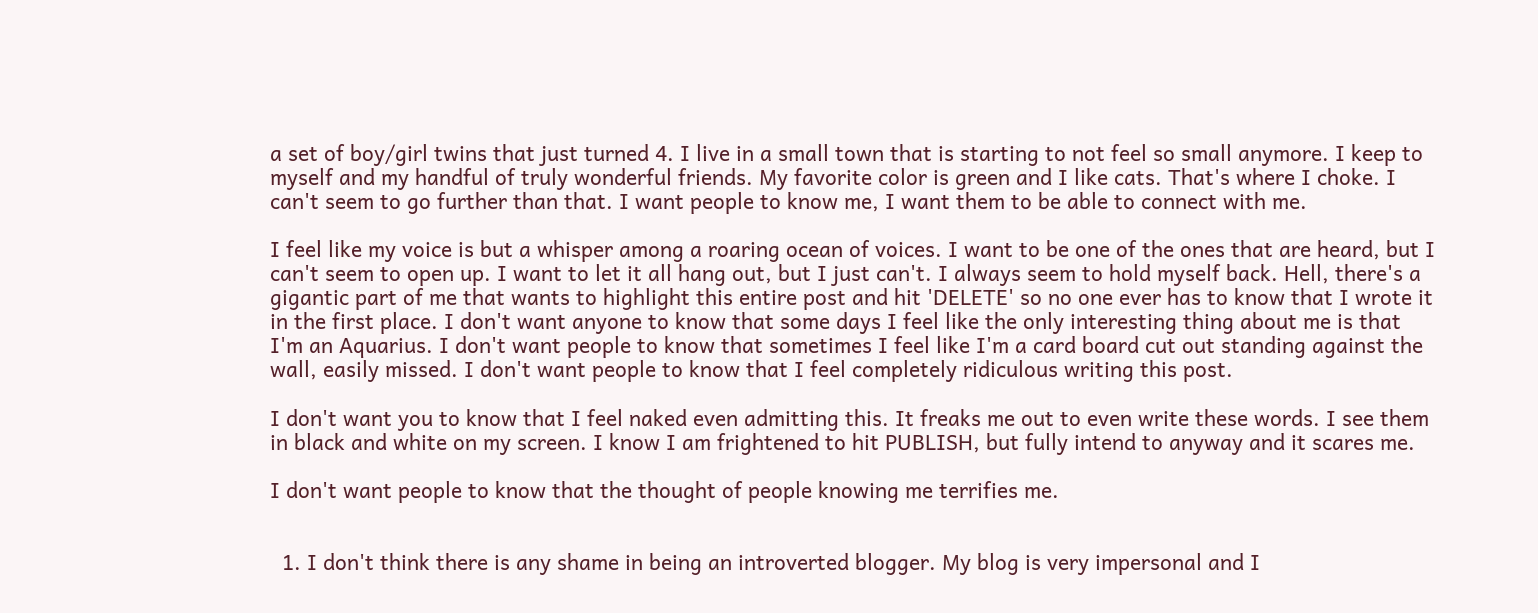a set of boy/girl twins that just turned 4. I live in a small town that is starting to not feel so small anymore. I keep to myself and my handful of truly wonderful friends. My favorite color is green and I like cats. That's where I choke. I can't seem to go further than that. I want people to know me, I want them to be able to connect with me.

I feel like my voice is but a whisper among a roaring ocean of voices. I want to be one of the ones that are heard, but I can't seem to open up. I want to let it all hang out, but I just can't. I always seem to hold myself back. Hell, there's a gigantic part of me that wants to highlight this entire post and hit 'DELETE' so no one ever has to know that I wrote it in the first place. I don't want anyone to know that some days I feel like the only interesting thing about me is that I'm an Aquarius. I don't want people to know that sometimes I feel like I'm a card board cut out standing against the wall, easily missed. I don't want people to know that I feel completely ridiculous writing this post.

I don't want you to know that I feel naked even admitting this. It freaks me out to even write these words. I see them in black and white on my screen. I know I am frightened to hit PUBLISH, but fully intend to anyway and it scares me.

I don't want people to know that the thought of people knowing me terrifies me.


  1. I don't think there is any shame in being an introverted blogger. My blog is very impersonal and I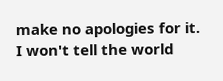make no apologies for it. I won't tell the world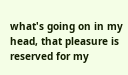what's going on in my head, that pleasure is reserved for my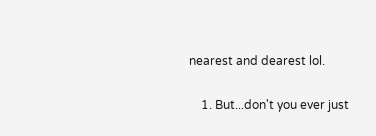nearest and dearest lol.

    1. But...don't you ever just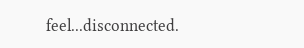feel...disconnected.